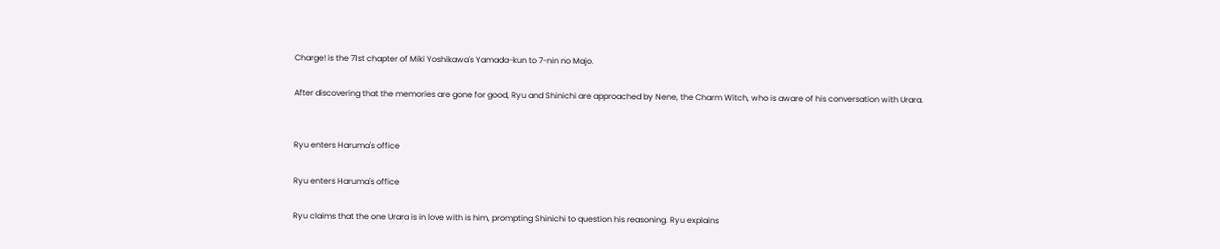Charge! is the 71st chapter of Miki Yoshikawa's Yamada-kun to 7-nin no Majo.

After discovering that the memories are gone for good, Ryu and Shinichi are approached by Nene, the Charm Witch, who is aware of his conversation with Urara.


Ryu enters Haruma's office

Ryu enters Haruma's office

Ryu claims that the one Urara is in love with is him, prompting Shinichi to question his reasoning. Ryu explains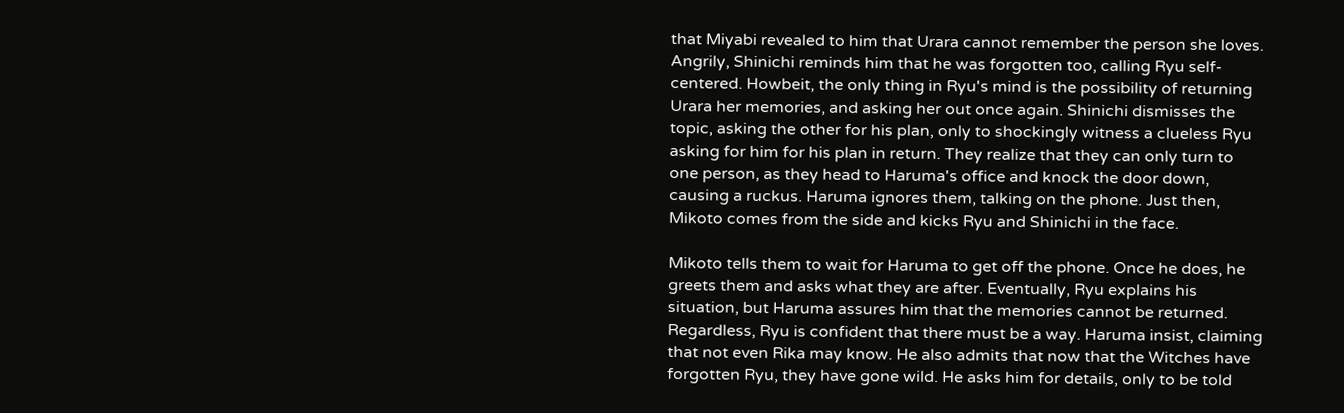that Miyabi revealed to him that Urara cannot remember the person she loves. Angrily, Shinichi reminds him that he was forgotten too, calling Ryu self-centered. Howbeit, the only thing in Ryu's mind is the possibility of returning Urara her memories, and asking her out once again. Shinichi dismisses the topic, asking the other for his plan, only to shockingly witness a clueless Ryu asking for him for his plan in return. They realize that they can only turn to one person, as they head to Haruma's office and knock the door down, causing a ruckus. Haruma ignores them, talking on the phone. Just then, Mikoto comes from the side and kicks Ryu and Shinichi in the face.

Mikoto tells them to wait for Haruma to get off the phone. Once he does, he greets them and asks what they are after. Eventually, Ryu explains his situation, but Haruma assures him that the memories cannot be returned. Regardless, Ryu is confident that there must be a way. Haruma insist, claiming that not even Rika may know. He also admits that now that the Witches have forgotten Ryu, they have gone wild. He asks him for details, only to be told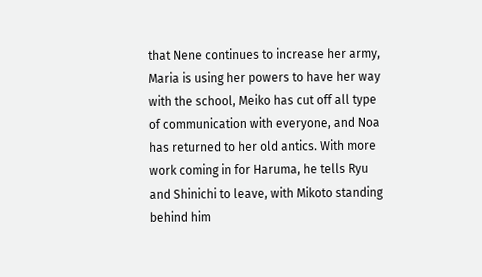that Nene continues to increase her army, Maria is using her powers to have her way with the school, Meiko has cut off all type of communication with everyone, and Noa has returned to her old antics. With more work coming in for Haruma, he tells Ryu and Shinichi to leave, with Mikoto standing behind him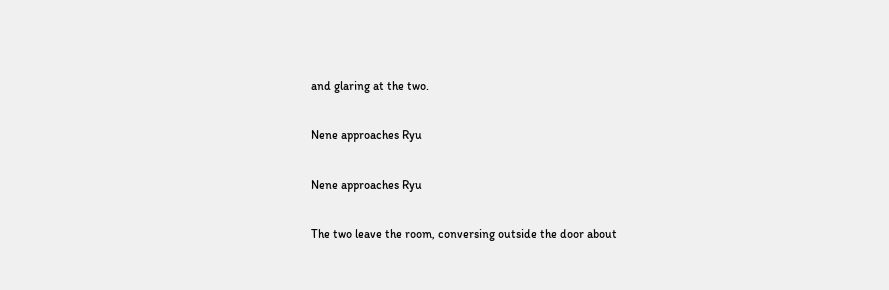and glaring at the two.

Nene approaches Ryu

Nene approaches Ryu

The two leave the room, conversing outside the door about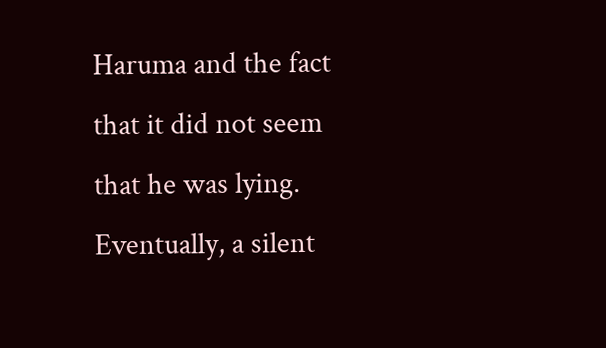Haruma and the fact that it did not seem that he was lying. Eventually, a silent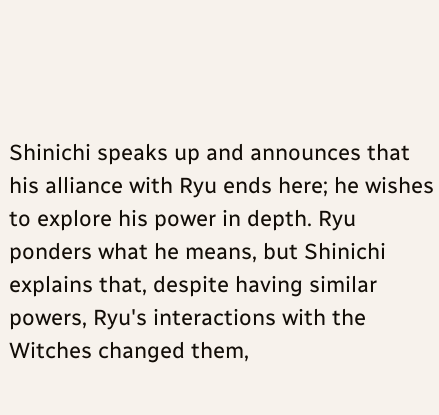Shinichi speaks up and announces that his alliance with Ryu ends here; he wishes to explore his power in depth. Ryu ponders what he means, but Shinichi explains that, despite having similar powers, Ryu's interactions with the Witches changed them,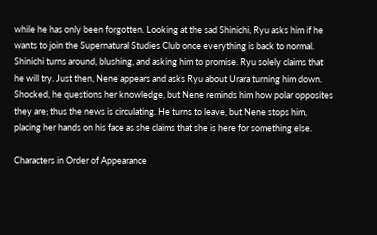while he has only been forgotten. Looking at the sad Shinichi, Ryu asks him if he wants to join the Supernatural Studies Club once everything is back to normal. Shinichi turns around, blushing, and asking him to promise. Ryu solely claims that he will try. Just then, Nene appears and asks Ryu about Urara turning him down. Shocked, he questions her knowledge, but Nene reminds him how polar opposites they are; thus the news is circulating. He turns to leave, but Nene stops him, placing her hands on his face as she claims that she is here for something else.

Characters in Order of Appearance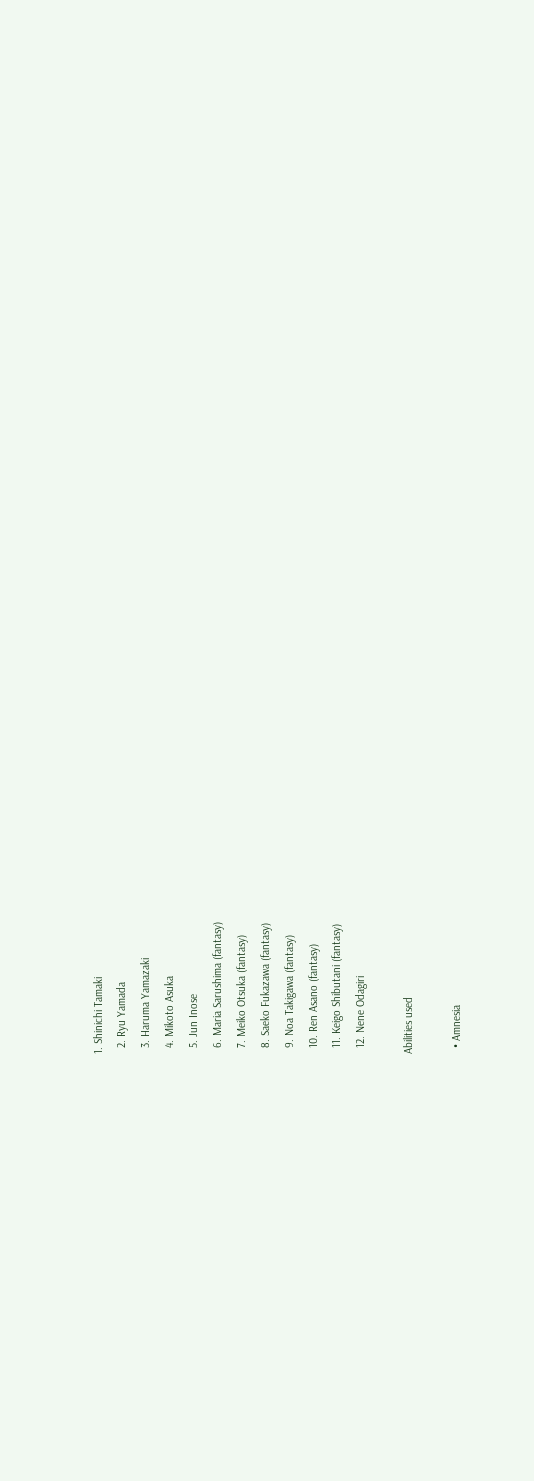1. Shinichi Tamaki
  2. Ryu Yamada
  3. Haruma Yamazaki
  4. Mikoto Asuka
  5. Jun Inose
  6. Maria Sarushima (fantasy)
  7. Meiko Otsuka (fantasy)
  8. Saeko Fukazawa (fantasy)
  9. Noa Takigawa (fantasy)
  10. Ren Asano (fantasy)
  11. Keigo Shibutani (fantasy)
  12. Nene Odagiri

Abilities used

  • Amnesia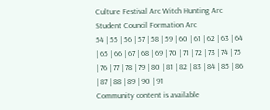Culture Festival Arc Witch Hunting Arc Student Council Formation Arc
54 | 55 | 56 | 57 | 58 | 59 | 60 | 61 | 62 | 63 | 64 | 65 | 66 | 67 | 68 | 69 | 70 | 71 | 72 | 73 | 74 | 75 | 76 | 77 | 78 | 79 | 80 | 81 | 82 | 83 | 84 | 85 | 86 | 87 | 88 | 89 | 90 | 91
Community content is available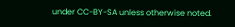under CC-BY-SA unless otherwise noted.